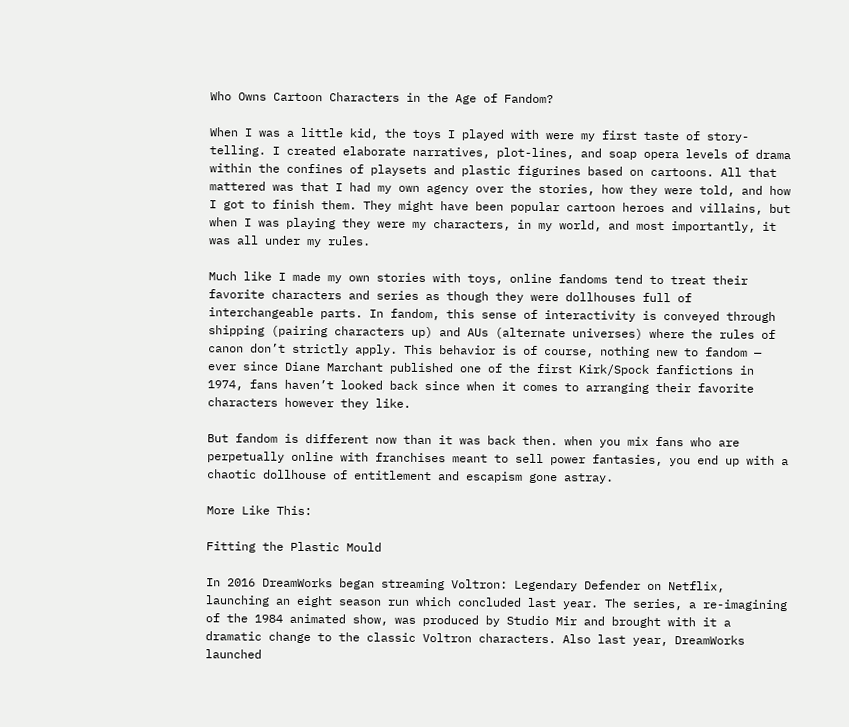Who Owns Cartoon Characters in the Age of Fandom?

When I was a little kid, the toys I played with were my first taste of story-telling. I created elaborate narratives, plot-lines, and soap opera levels of drama within the confines of playsets and plastic figurines based on cartoons. All that mattered was that I had my own agency over the stories, how they were told, and how I got to finish them. They might have been popular cartoon heroes and villains, but when I was playing they were my characters, in my world, and most importantly, it was all under my rules.

Much like I made my own stories with toys, online fandoms tend to treat their favorite characters and series as though they were dollhouses full of interchangeable parts. In fandom, this sense of interactivity is conveyed through shipping (pairing characters up) and AUs (alternate universes) where the rules of canon don’t strictly apply. This behavior is of course, nothing new to fandom — ever since Diane Marchant published one of the first Kirk/Spock fanfictions in 1974, fans haven’t looked back since when it comes to arranging their favorite characters however they like.

But fandom is different now than it was back then. when you mix fans who are perpetually online with franchises meant to sell power fantasies, you end up with a chaotic dollhouse of entitlement and escapism gone astray.

More Like This:

Fitting the Plastic Mould

In 2016 DreamWorks began streaming Voltron: Legendary Defender on Netflix, launching an eight season run which concluded last year. The series, a re-imagining of the 1984 animated show, was produced by Studio Mir and brought with it a dramatic change to the classic Voltron characters. Also last year, DreamWorks launched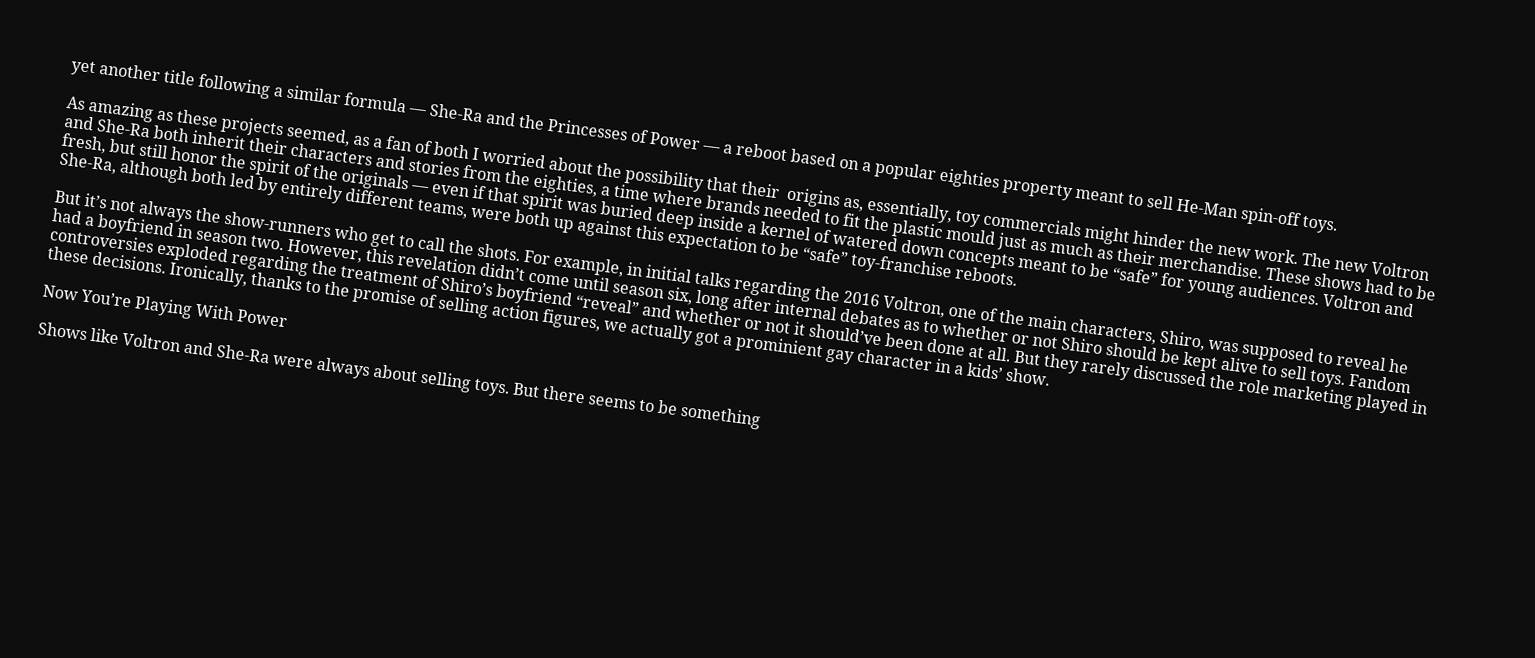yet another title following a similar formula — She-Ra and the Princesses of Power — a reboot based on a popular eighties property meant to sell He-Man spin-off toys.

As amazing as these projects seemed, as a fan of both I worried about the possibility that their  origins as, essentially, toy commercials might hinder the new work. The new Voltron and She-Ra both inherit their characters and stories from the eighties, a time where brands needed to fit the plastic mould just as much as their merchandise. These shows had to be fresh, but still honor the spirit of the originals — even if that spirit was buried deep inside a kernel of watered down concepts meant to be “safe” for young audiences. Voltron and She-Ra, although both led by entirely different teams, were both up against this expectation to be “safe” toy-franchise reboots.

But it’s not always the show-runners who get to call the shots. For example, in initial talks regarding the 2016 Voltron, one of the main characters, Shiro, was supposed to reveal he had a boyfriend in season two. However, this revelation didn’t come until season six, long after internal debates as to whether or not Shiro should be kept alive to sell toys. Fandom controversies exploded regarding the treatment of Shiro’s boyfriend “reveal” and whether or not it should’ve been done at all. But they rarely discussed the role marketing played in these decisions. Ironically, thanks to the promise of selling action figures, we actually got a prominient gay character in a kids’ show.

Now You’re Playing With Power

Shows like Voltron and She-Ra were always about selling toys. But there seems to be something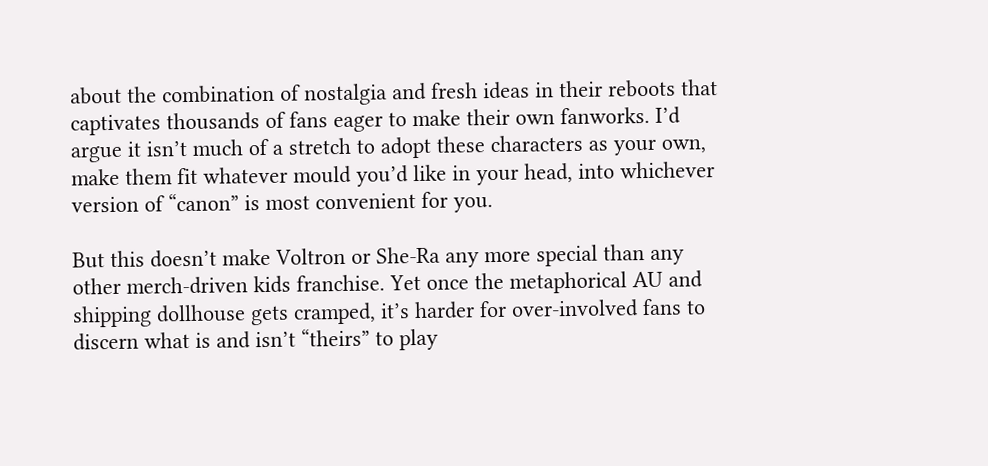about the combination of nostalgia and fresh ideas in their reboots that captivates thousands of fans eager to make their own fanworks. I’d argue it isn’t much of a stretch to adopt these characters as your own, make them fit whatever mould you’d like in your head, into whichever version of “canon” is most convenient for you.

But this doesn’t make Voltron or She-Ra any more special than any other merch-driven kids franchise. Yet once the metaphorical AU and shipping dollhouse gets cramped, it’s harder for over-involved fans to discern what is and isn’t “theirs” to play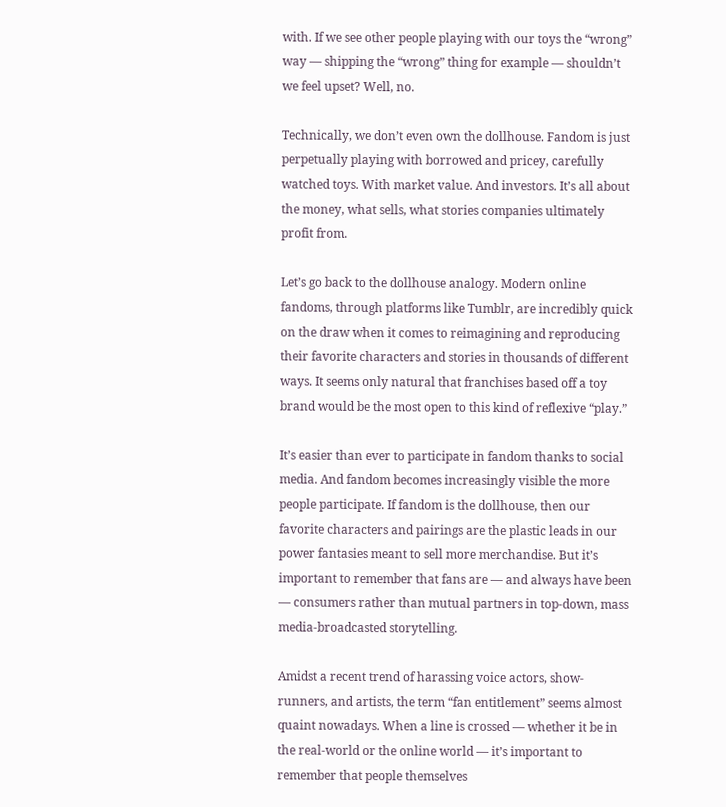with. If we see other people playing with our toys the “wrong” way — shipping the “wrong” thing for example — shouldn’t we feel upset? Well, no.

Technically, we don’t even own the dollhouse. Fandom is just perpetually playing with borrowed and pricey, carefully watched toys. With market value. And investors. It’s all about the money, what sells, what stories companies ultimately profit from.

Let’s go back to the dollhouse analogy. Modern online fandoms, through platforms like Tumblr, are incredibly quick on the draw when it comes to reimagining and reproducing their favorite characters and stories in thousands of different ways. It seems only natural that franchises based off a toy brand would be the most open to this kind of reflexive “play.”

It’s easier than ever to participate in fandom thanks to social media. And fandom becomes increasingly visible the more people participate. If fandom is the dollhouse, then our favorite characters and pairings are the plastic leads in our power fantasies meant to sell more merchandise. But it’s important to remember that fans are — and always have been — consumers rather than mutual partners in top-down, mass media-broadcasted storytelling.

Amidst a recent trend of harassing voice actors, show-runners, and artists, the term “fan entitlement” seems almost quaint nowadays. When a line is crossed — whether it be in the real-world or the online world — it’s important to remember that people themselves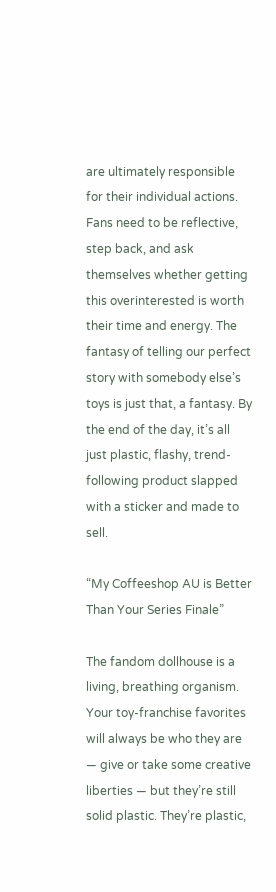are ultimately responsible for their individual actions. Fans need to be reflective, step back, and ask themselves whether getting this overinterested is worth their time and energy. The fantasy of telling our perfect story with somebody else’s toys is just that, a fantasy. By the end of the day, it’s all just plastic, flashy, trend-following product slapped with a sticker and made to sell.

“My Coffeeshop AU is Better Than Your Series Finale”

The fandom dollhouse is a living, breathing organism. Your toy-franchise favorites will always be who they are — give or take some creative liberties — but they’re still solid plastic. They’re plastic,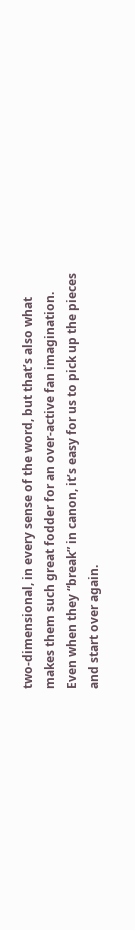two-dimensional, in every sense of the word, but that’s also what makes them such great fodder for an over-active fan imagination. Even when they “break” in canon, it’s easy for us to pick up the pieces and start over again.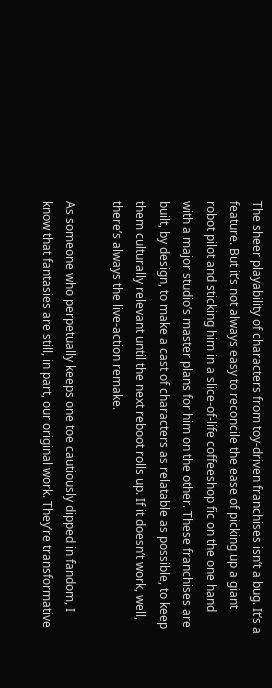The sheer playability of characters from toy-driven franchises isn’t a bug. It’s a feature. But it’s not always easy to reconcile the ease of picking up a giant robot pilot and sticking him in a slice-of-life coffeeshop fic on the one hand with a major studio’s master plans for him on the other. These franchises are built, by design, to make a cast of characters as relatable as possible, to keep them culturally relevant until the next reboot rolls up. If it doesn’t work, well, there’s always the live-action remake.

As someone who perpetually keeps one toe cautiously dipped in fandom, I know that fantasies are still, in part, our original work. They’re transformative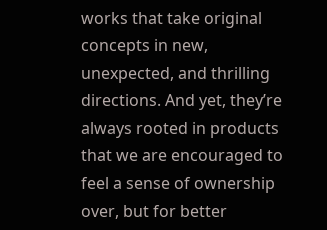works that take original concepts in new, unexpected, and thrilling directions. And yet, they’re always rooted in products that we are encouraged to feel a sense of ownership over, but for better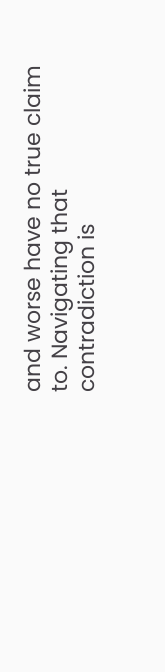and worse have no true claim to. Navigating that contradiction is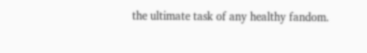the ultimate task of any healthy fandom.